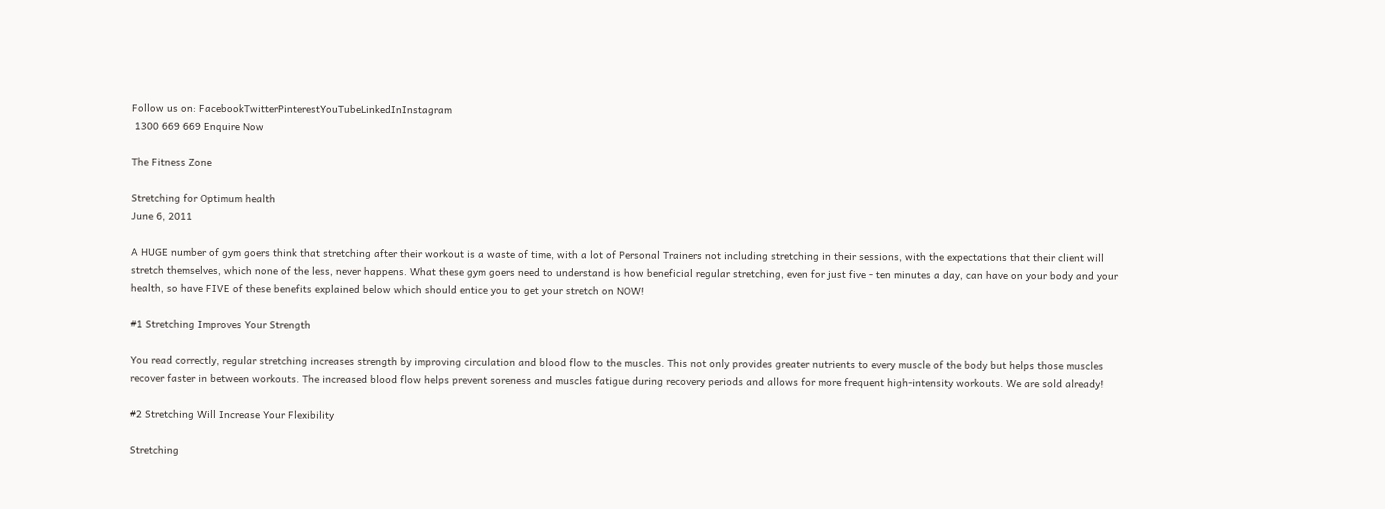Follow us on: FacebookTwitterPinterestYouTubeLinkedInInstagram
 1300 669 669 Enquire Now

The Fitness Zone

Stretching for Optimum health
June 6, 2011

A HUGE number of gym goers think that stretching after their workout is a waste of time, with a lot of Personal Trainers not including stretching in their sessions, with the expectations that their client will stretch themselves, which none of the less, never happens. What these gym goers need to understand is how beneficial regular stretching, even for just five - ten minutes a day, can have on your body and your health, so have FIVE of these benefits explained below which should entice you to get your stretch on NOW!

#1 Stretching Improves Your Strength

You read correctly, regular stretching increases strength by improving circulation and blood flow to the muscles. This not only provides greater nutrients to every muscle of the body but helps those muscles recover faster in between workouts. The increased blood flow helps prevent soreness and muscles fatigue during recovery periods and allows for more frequent high-intensity workouts. We are sold already!

#2 Stretching Will Increase Your Flexibility

Stretching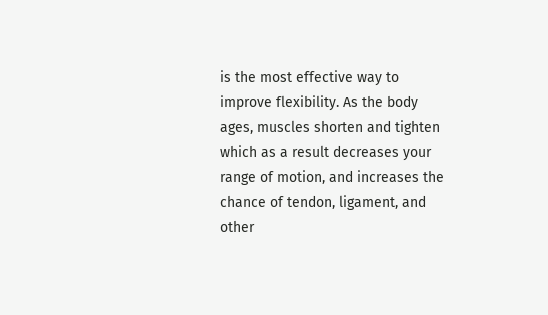is the most effective way to improve flexibility. As the body ages, muscles shorten and tighten which as a result decreases your range of motion, and increases the chance of tendon, ligament, and other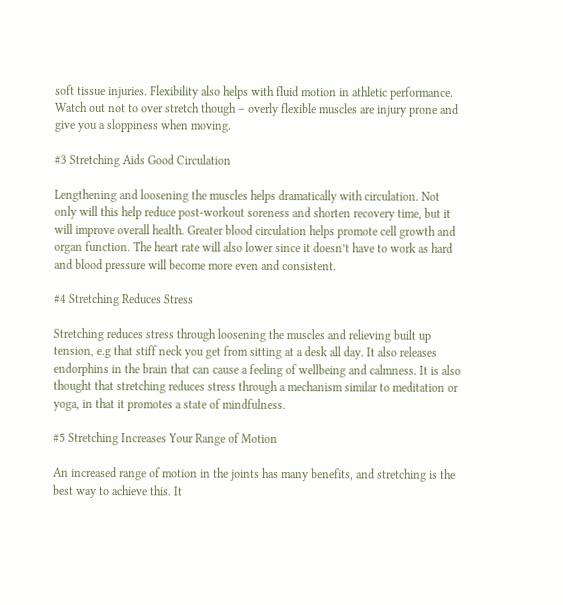soft tissue injuries. Flexibility also helps with fluid motion in athletic performance. Watch out not to over stretch though – overly flexible muscles are injury prone and give you a sloppiness when moving.

#3 Stretching Aids Good Circulation

Lengthening and loosening the muscles helps dramatically with circulation. Not only will this help reduce post-workout soreness and shorten recovery time, but it will improve overall health. Greater blood circulation helps promote cell growth and organ function. The heart rate will also lower since it doesn’t have to work as hard and blood pressure will become more even and consistent.

#4 Stretching Reduces Stress

Stretching reduces stress through loosening the muscles and relieving built up tension, e.g that stiff neck you get from sitting at a desk all day. It also releases endorphins in the brain that can cause a feeling of wellbeing and calmness. It is also thought that stretching reduces stress through a mechanism similar to meditation or yoga, in that it promotes a state of mindfulness.

#5 Stretching Increases Your Range of Motion

An increased range of motion in the joints has many benefits, and stretching is the best way to achieve this. It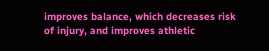improves balance, which decreases risk of injury, and improves athletic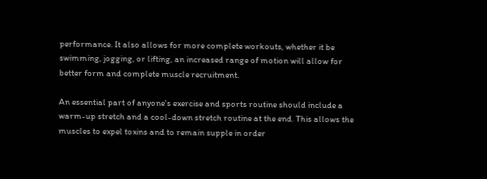performance. It also allows for more complete workouts, whether it be swimming, jogging, or lifting, an increased range of motion will allow for better form and complete muscle recruitment.

An essential part of anyone's exercise and sports routine should include a warm-up stretch and a cool-down stretch routine at the end. This allows the muscles to expel toxins and to remain supple in order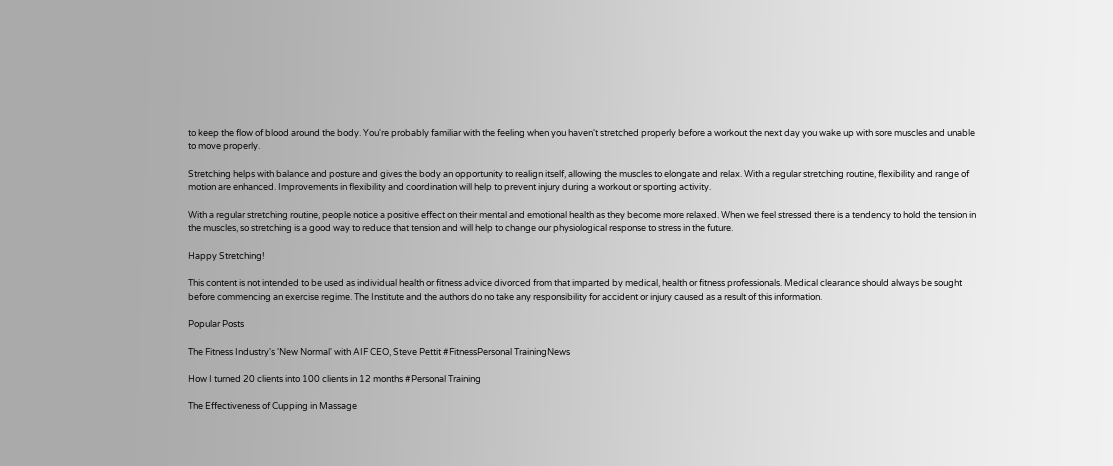to keep the flow of blood around the body. You're probably familiar with the feeling when you haven't stretched properly before a workout the next day you wake up with sore muscles and unable to move properly.

Stretching helps with balance and posture and gives the body an opportunity to realign itself, allowing the muscles to elongate and relax. With a regular stretching routine, flexibility and range of motion are enhanced. Improvements in flexibility and coordination will help to prevent injury during a workout or sporting activity.

With a regular stretching routine, people notice a positive effect on their mental and emotional health as they become more relaxed. When we feel stressed there is a tendency to hold the tension in the muscles, so stretching is a good way to reduce that tension and will help to change our physiological response to stress in the future.

Happy Stretching!

This content is not intended to be used as individual health or fitness advice divorced from that imparted by medical, health or fitness professionals. Medical clearance should always be sought before commencing an exercise regime. The Institute and the authors do no take any responsibility for accident or injury caused as a result of this information.

Popular Posts

The Fitness Industry's 'New Normal' with AIF CEO, Steve Pettit #FitnessPersonal TrainingNews

How I turned 20 clients into 100 clients in 12 months #Personal Training

The Effectiveness of Cupping in Massage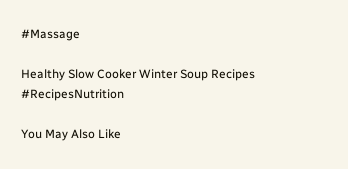#Massage

Healthy Slow Cooker Winter Soup Recipes #RecipesNutrition

You May Also Like